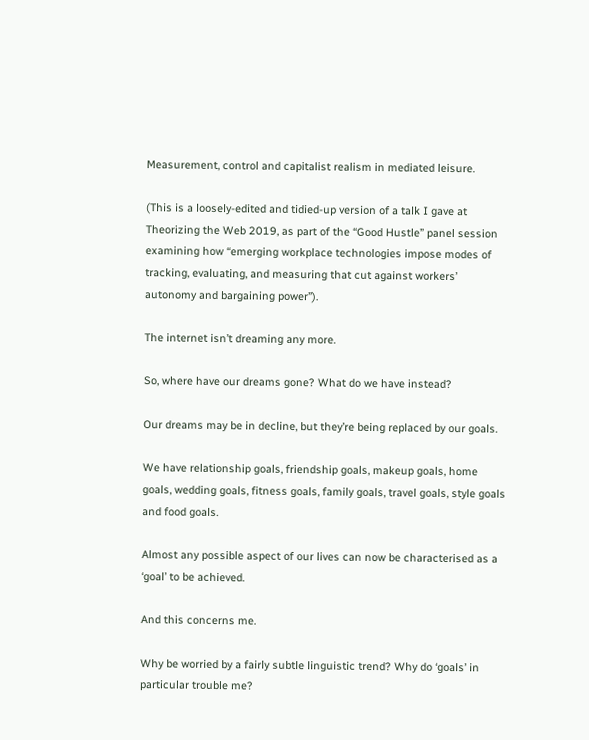Measurement, control and capitalist realism in mediated leisure.

(This is a loosely-edited and tidied-up version of a talk I gave at Theorizing the Web 2019, as part of the “Good Hustle” panel session examining how “emerging workplace technologies impose modes of tracking, evaluating, and measuring that cut against workers’ autonomy and bargaining power”).

The internet isn’t dreaming any more.

So, where have our dreams gone? What do we have instead?

Our dreams may be in decline, but they’re being replaced by our goals.

We have relationship goals, friendship goals, makeup goals, home goals, wedding goals, fitness goals, family goals, travel goals, style goals and food goals.

Almost any possible aspect of our lives can now be characterised as a ‘goal’ to be achieved.

And this concerns me.

Why be worried by a fairly subtle linguistic trend? Why do ‘goals’ in particular trouble me?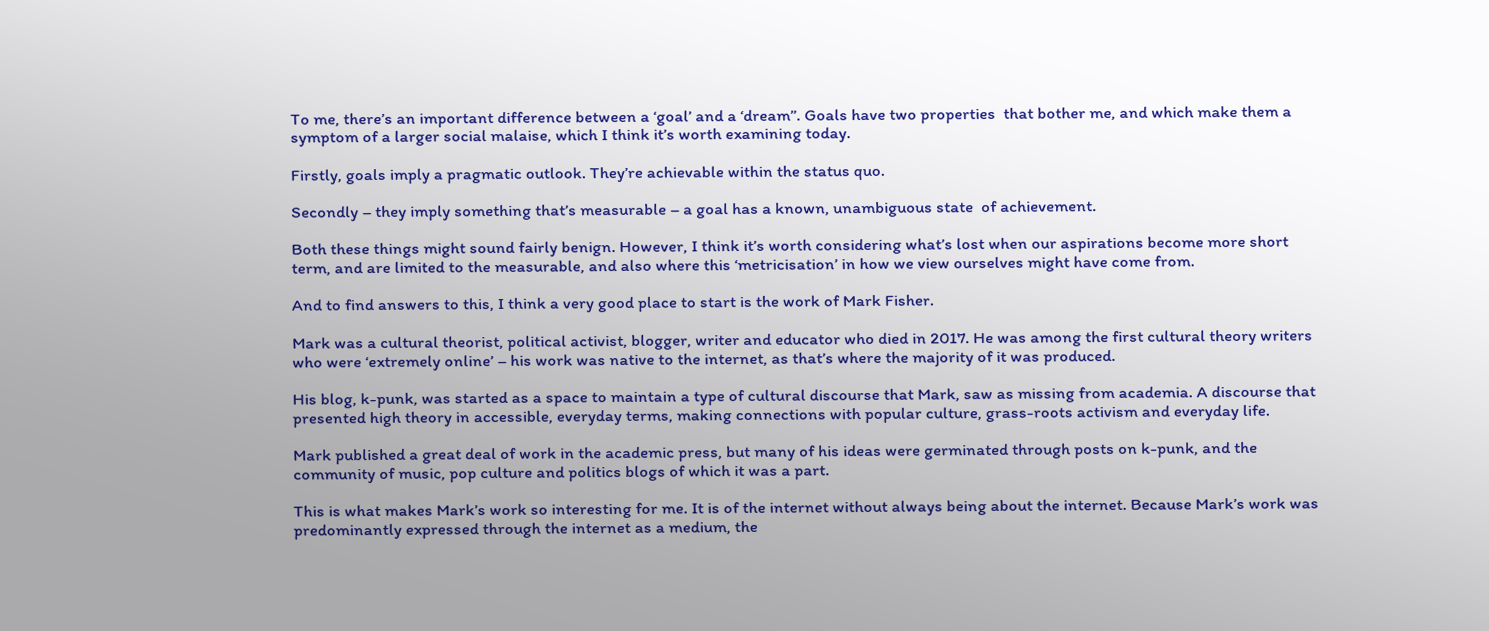To me, there’s an important difference between a ‘goal’ and a ‘dream’’. Goals have two properties  that bother me, and which make them a symptom of a larger social malaise, which I think it’s worth examining today.

Firstly, goals imply a pragmatic outlook. They’re achievable within the status quo.

Secondly – they imply something that’s measurable – a goal has a known, unambiguous state  of achievement.

Both these things might sound fairly benign. However, I think it’s worth considering what’s lost when our aspirations become more short term, and are limited to the measurable, and also where this ‘metricisation’ in how we view ourselves might have come from.

And to find answers to this, I think a very good place to start is the work of Mark Fisher.

Mark was a cultural theorist, political activist, blogger, writer and educator who died in 2017. He was among the first cultural theory writers who were ‘extremely online’ – his work was native to the internet, as that’s where the majority of it was produced.

His blog, k-punk, was started as a space to maintain a type of cultural discourse that Mark, saw as missing from academia. A discourse that presented high theory in accessible, everyday terms, making connections with popular culture, grass-roots activism and everyday life.

Mark published a great deal of work in the academic press, but many of his ideas were germinated through posts on k-punk, and the community of music, pop culture and politics blogs of which it was a part.

This is what makes Mark’s work so interesting for me. It is of the internet without always being about the internet. Because Mark’s work was predominantly expressed through the internet as a medium, the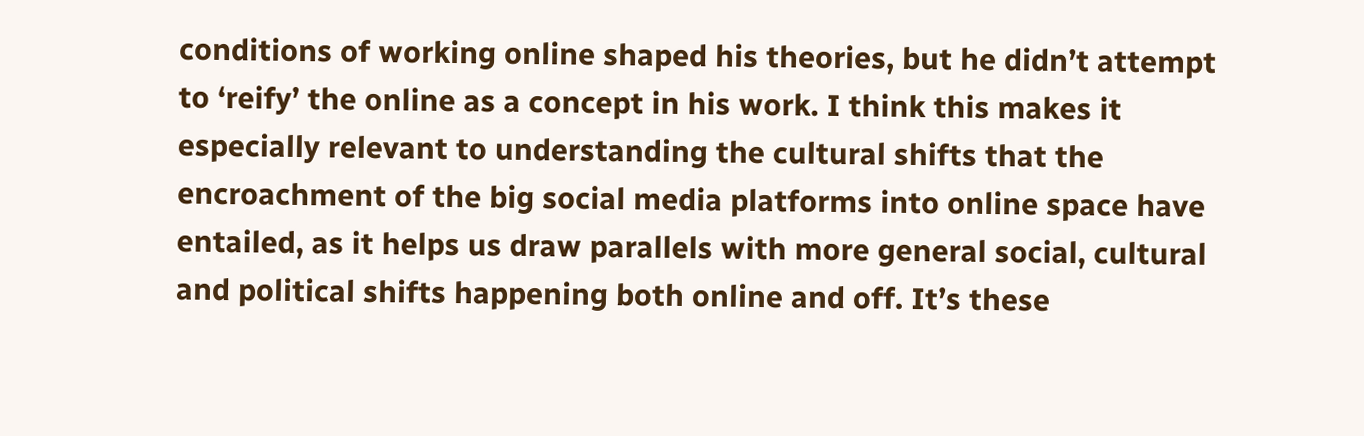conditions of working online shaped his theories, but he didn’t attempt to ‘reify’ the online as a concept in his work. I think this makes it especially relevant to understanding the cultural shifts that the encroachment of the big social media platforms into online space have entailed, as it helps us draw parallels with more general social, cultural and political shifts happening both online and off. It’s these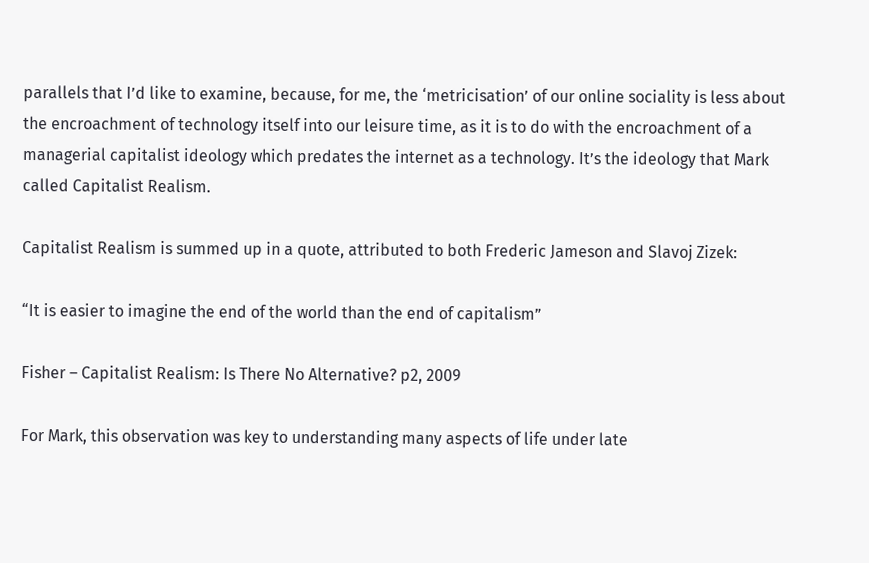parallels that I’d like to examine, because, for me, the ‘metricisation’ of our online sociality is less about the encroachment of technology itself into our leisure time, as it is to do with the encroachment of a managerial capitalist ideology which predates the internet as a technology. It’s the ideology that Mark called Capitalist Realism.

Capitalist Realism is summed up in a quote, attributed to both Frederic Jameson and Slavoj Zizek:

“It is easier to imagine the end of the world than the end of capitalism”

Fisher – Capitalist Realism: Is There No Alternative? p2, 2009

For Mark, this observation was key to understanding many aspects of life under late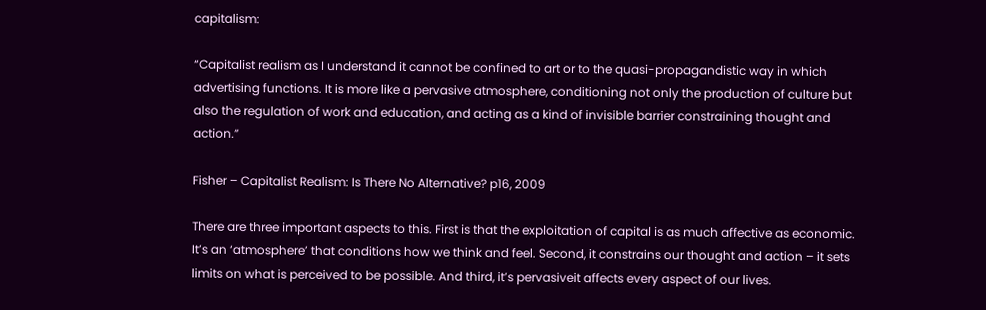capitalism:

“Capitalist realism as I understand it cannot be confined to art or to the quasi-propagandistic way in which advertising functions. It is more like a pervasive atmosphere, conditioning not only the production of culture but also the regulation of work and education, and acting as a kind of invisible barrier constraining thought and action.”

Fisher – Capitalist Realism: Is There No Alternative? p16, 2009

There are three important aspects to this. First is that the exploitation of capital is as much affective as economic. It’s an ‘atmosphere’ that conditions how we think and feel. Second, it constrains our thought and action – it sets limits on what is perceived to be possible. And third, it’s pervasiveit affects every aspect of our lives.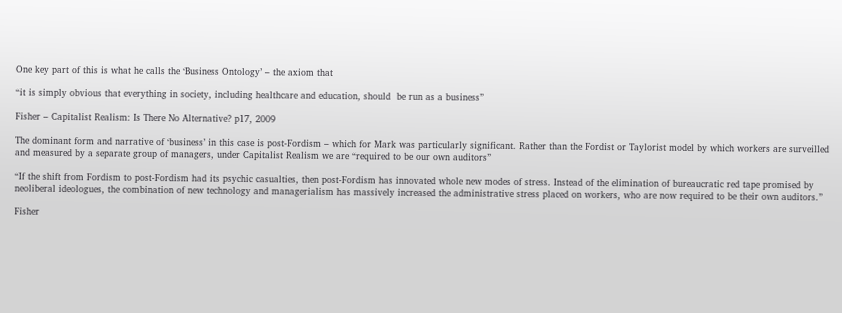One key part of this is what he calls the ‘Business Ontology’ – the axiom that

“it is simply obvious that everything in society, including healthcare and education, should  be run as a business”

Fisher – Capitalist Realism: Is There No Alternative? p17, 2009

The dominant form and narrative of ‘business’ in this case is post-Fordism – which for Mark was particularly significant. Rather than the Fordist or Taylorist model by which workers are surveilled and measured by a separate group of managers, under Capitalist Realism we are “required to be our own auditors”

“If the shift from Fordism to post-Fordism had its psychic casualties, then post-Fordism has innovated whole new modes of stress. Instead of the elimination of bureaucratic red tape promised by neoliberal ideologues, the combination of new technology and managerialism has massively increased the administrative stress placed on workers, who are now required to be their own auditors.”

Fisher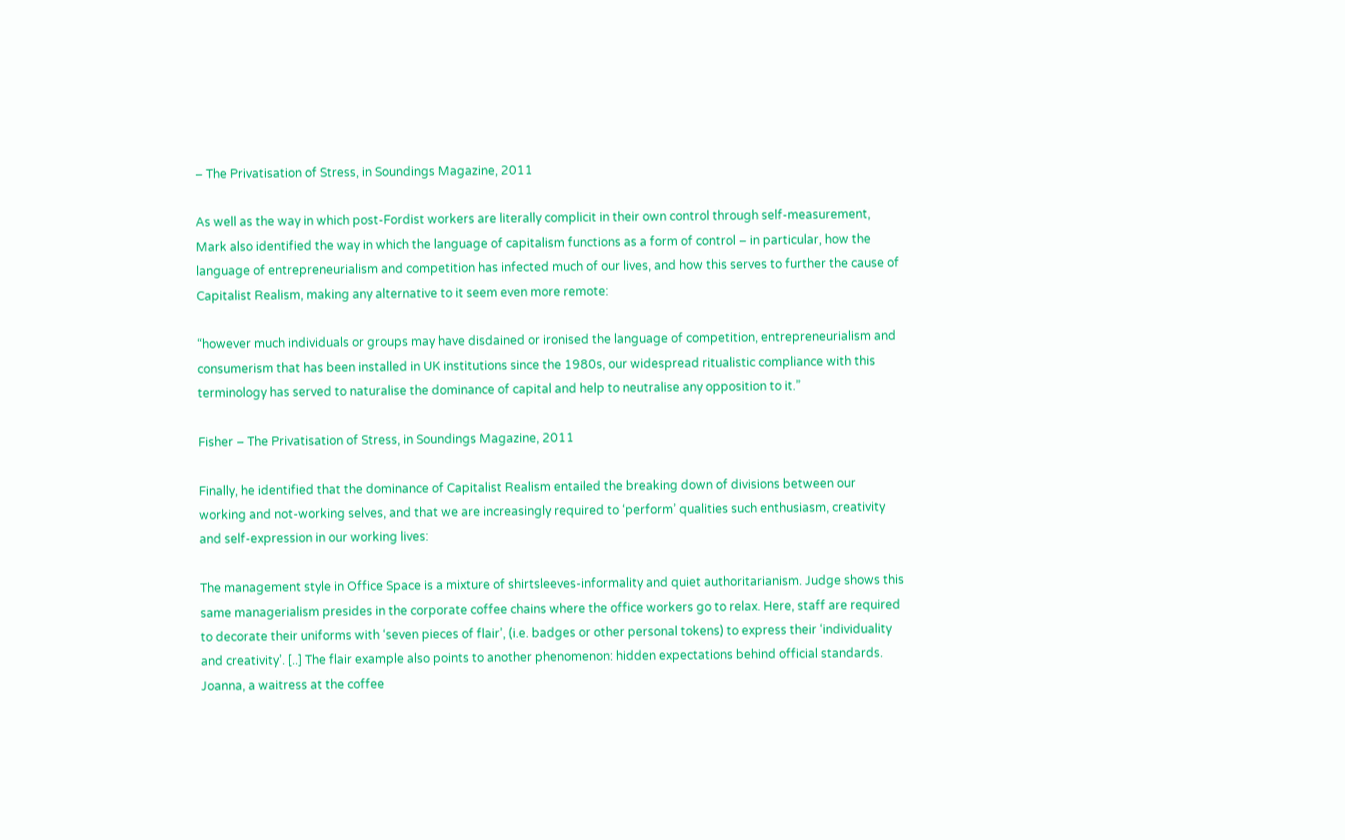– The Privatisation of Stress, in Soundings Magazine, 2011

As well as the way in which post-Fordist workers are literally complicit in their own control through self-measurement, Mark also identified the way in which the language of capitalism functions as a form of control – in particular, how the language of entrepreneurialism and competition has infected much of our lives, and how this serves to further the cause of Capitalist Realism, making any alternative to it seem even more remote:

“however much individuals or groups may have disdained or ironised the language of competition, entrepreneurialism and consumerism that has been installed in UK institutions since the 1980s, our widespread ritualistic compliance with this terminology has served to naturalise the dominance of capital and help to neutralise any opposition to it.”

Fisher – The Privatisation of Stress, in Soundings Magazine, 2011

Finally, he identified that the dominance of Capitalist Realism entailed the breaking down of divisions between our working and not-working selves, and that we are increasingly required to ‘perform’ qualities such enthusiasm, creativity and self-expression in our working lives:

The management style in Office Space is a mixture of shirtsleeves-informality and quiet authoritarianism. Judge shows this same managerialism presides in the corporate coffee chains where the office workers go to relax. Here, staff are required to decorate their uniforms with ‘seven pieces of flair’, (i.e. badges or other personal tokens) to express their ‘individuality and creativity’. [..] The flair example also points to another phenomenon: hidden expectations behind official standards. Joanna, a waitress at the coffee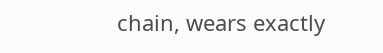chain, wears exactly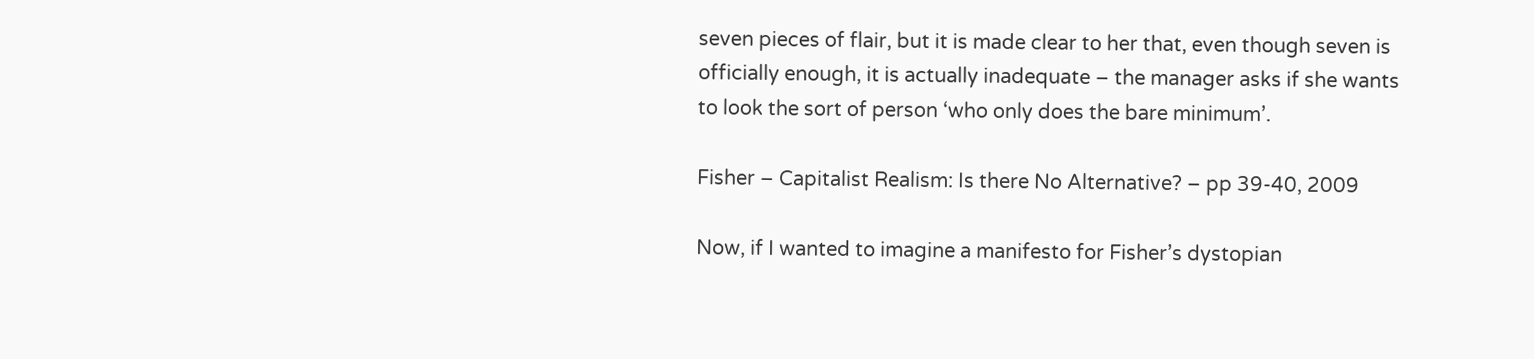seven pieces of flair, but it is made clear to her that, even though seven is officially enough, it is actually inadequate – the manager asks if she wants to look the sort of person ‘who only does the bare minimum’.

Fisher – Capitalist Realism: Is there No Alternative? – pp 39-40, 2009

Now, if I wanted to imagine a manifesto for Fisher’s dystopian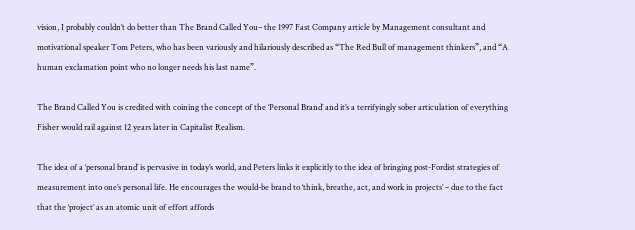vision, I probably couldn’t do better than The Brand Called You– the 1997 Fast Company article by Management consultant and motivational speaker Tom Peters, who has been variously and hilariously described as “The Red Bull of management thinkers”, and “A human exclamation point who no longer needs his last name”.

The Brand Called You is credited with coining the concept of the ‘Personal Brand’ and it’s a terrifyingly sober articulation of everything Fisher would rail against 12 years later in Capitalist Realism.

The idea of a ‘personal brand’ is pervasive in today’s world, and Peters links it explicitly to the idea of bringing post-Fordist strategies of measurement into one’s personal life. He encourages the would-be brand to ‘think, breathe, act, and work in projects’ – due to the fact that the ‘project’ as an atomic unit of effort affords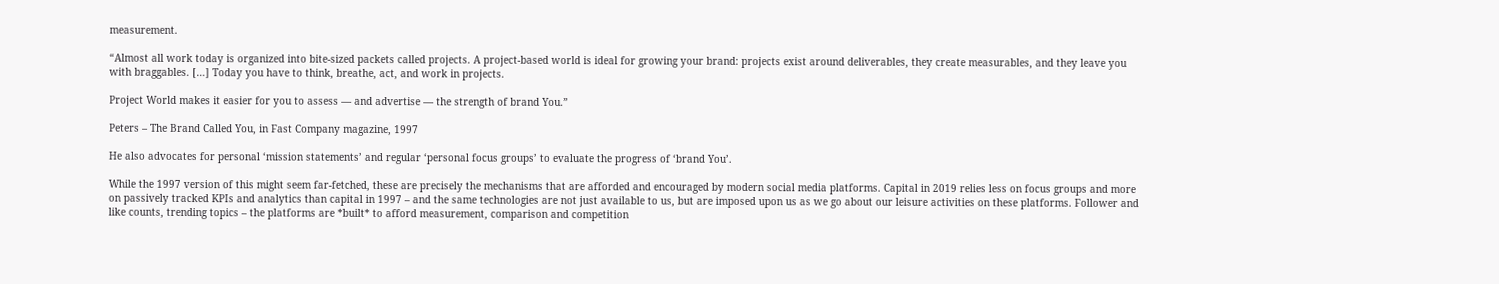measurement.

“Almost all work today is organized into bite-sized packets called projects. A project-based world is ideal for growing your brand: projects exist around deliverables, they create measurables, and they leave you with braggables. […] Today you have to think, breathe, act, and work in projects.

Project World makes it easier for you to assess — and advertise — the strength of brand You.”

Peters – The Brand Called You, in Fast Company magazine, 1997

He also advocates for personal ‘mission statements’ and regular ‘personal focus groups’ to evaluate the progress of ‘brand You’.

While the 1997 version of this might seem far-fetched, these are precisely the mechanisms that are afforded and encouraged by modern social media platforms. Capital in 2019 relies less on focus groups and more on passively tracked KPIs and analytics than capital in 1997 – and the same technologies are not just available to us, but are imposed upon us as we go about our leisure activities on these platforms. Follower and like counts, trending topics – the platforms are *built* to afford measurement, comparison and competition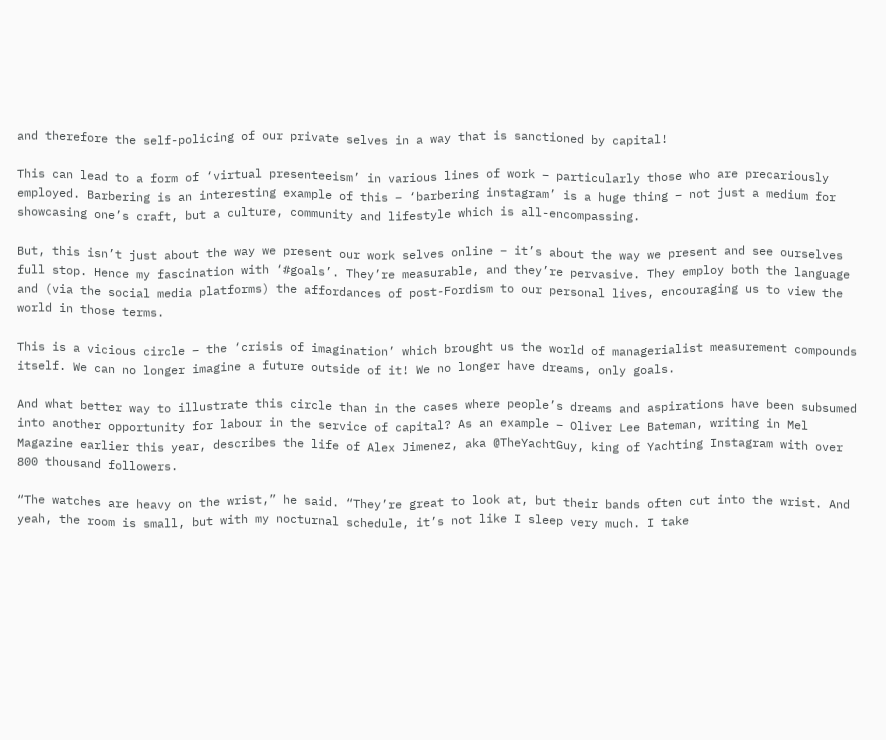and therefore the self-policing of our private selves in a way that is sanctioned by capital!

This can lead to a form of ‘virtual presenteeism’ in various lines of work – particularly those who are precariously employed. Barbering is an interesting example of this – ‘barbering instagram’ is a huge thing – not just a medium for showcasing one’s craft, but a culture, community and lifestyle which is all-encompassing.

But, this isn’t just about the way we present our work selves online – it’s about the way we present and see ourselves full stop. Hence my fascination with ‘#goals’. They’re measurable, and they’re pervasive. They employ both the language and (via the social media platforms) the affordances of post-Fordism to our personal lives, encouraging us to view the world in those terms.

This is a vicious circle – the ‘crisis of imagination’ which brought us the world of managerialist measurement compounds itself. We can no longer imagine a future outside of it! We no longer have dreams, only goals.

And what better way to illustrate this circle than in the cases where people’s dreams and aspirations have been subsumed into another opportunity for labour in the service of capital? As an example – Oliver Lee Bateman, writing in Mel Magazine earlier this year, describes the life of Alex Jimenez, aka @TheYachtGuy, king of Yachting Instagram with over 800 thousand followers.

“The watches are heavy on the wrist,” he said. “They’re great to look at, but their bands often cut into the wrist. And yeah, the room is small, but with my nocturnal schedule, it’s not like I sleep very much. I take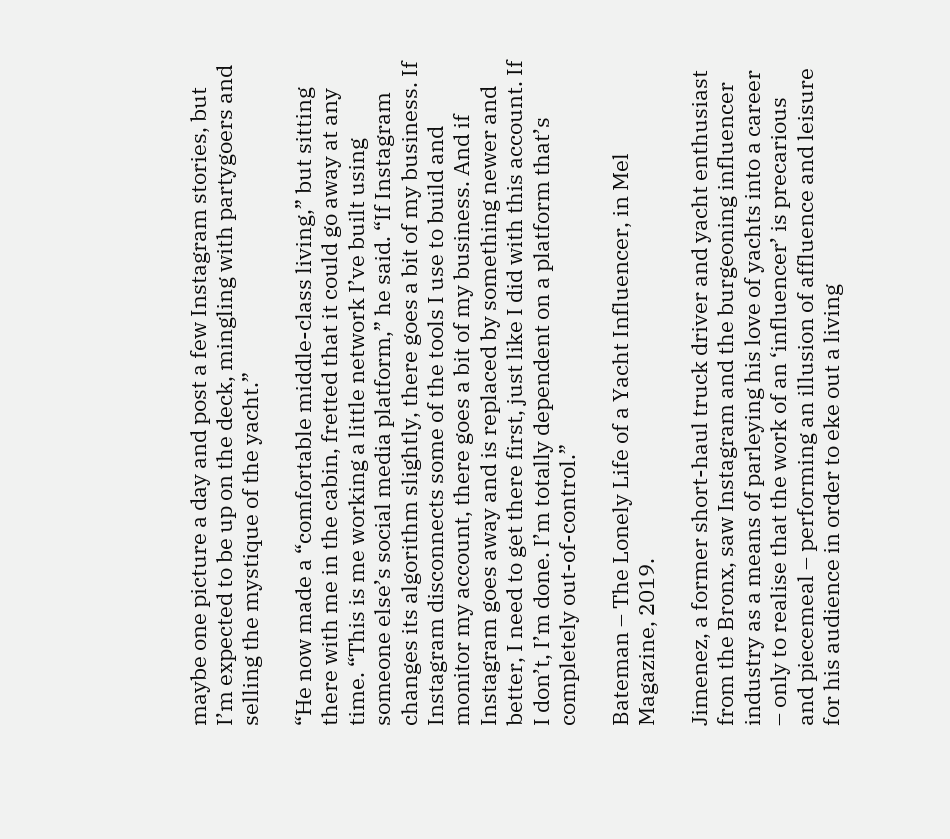maybe one picture a day and post a few Instagram stories, but I’m expected to be up on the deck, mingling with partygoers and selling the mystique of the yacht.”

“He now made a “comfortable middle-class living,” but sitting there with me in the cabin, fretted that it could go away at any time. “This is me working a little network I’ve built using someone else’s social media platform,” he said. “If Instagram changes its algorithm slightly, there goes a bit of my business. If Instagram disconnects some of the tools I use to build and monitor my account, there goes a bit of my business. And if Instagram goes away and is replaced by something newer and better, I need to get there first, just like I did with this account. If I don’t, I’m done. I’m totally dependent on a platform that’s completely out-of-control.”

Bateman – The Lonely Life of a Yacht Influencer, in Mel Magazine, 2019.

Jimenez, a former short-haul truck driver and yacht enthusiast from the Bronx, saw Instagram and the burgeoning influencer industry as a means of parleying his love of yachts into a career – only to realise that the work of an ‘influencer’ is precarious and piecemeal – performing an illusion of affluence and leisure for his audience in order to eke out a living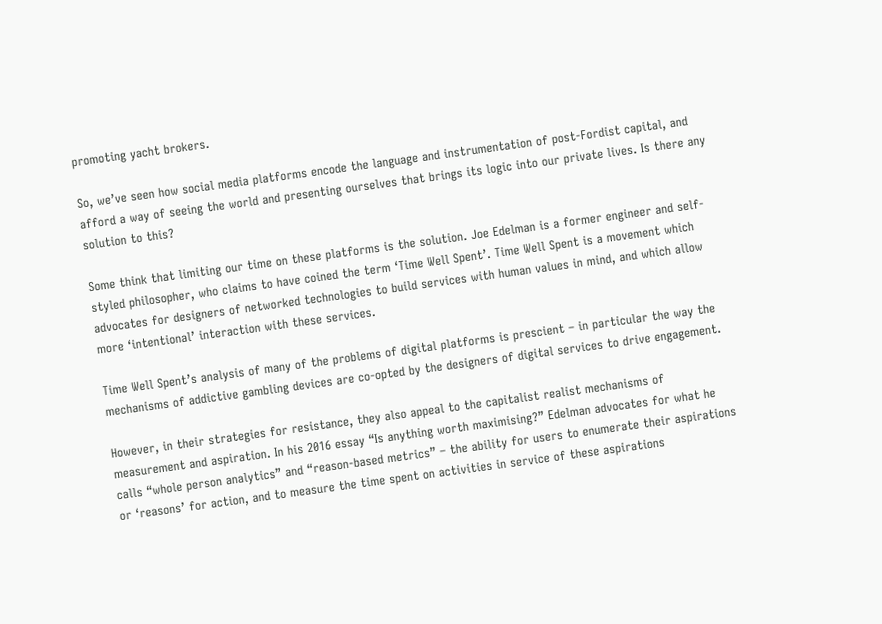promoting yacht brokers.

So, we’ve seen how social media platforms encode the language and instrumentation of post-Fordist capital, and afford a way of seeing the world and presenting ourselves that brings its logic into our private lives. Is there any solution to this?

Some think that limiting our time on these platforms is the solution. Joe Edelman is a former engineer and self-styled philosopher, who claims to have coined the term ‘Time Well Spent’. Time Well Spent is a movement which advocates for designers of networked technologies to build services with human values in mind, and which allow more ‘intentional’ interaction with these services.

Time Well Spent’s analysis of many of the problems of digital platforms is prescient – in particular the way the mechanisms of addictive gambling devices are co-opted by the designers of digital services to drive engagement.

However, in their strategies for resistance, they also appeal to the capitalist realist mechanisms of measurement and aspiration. In his 2016 essay “Is anything worth maximising?” Edelman advocates for what he calls “whole person analytics” and “reason-based metrics” – the ability for users to enumerate their aspirations or ‘reasons’ for action, and to measure the time spent on activities in service of these aspirations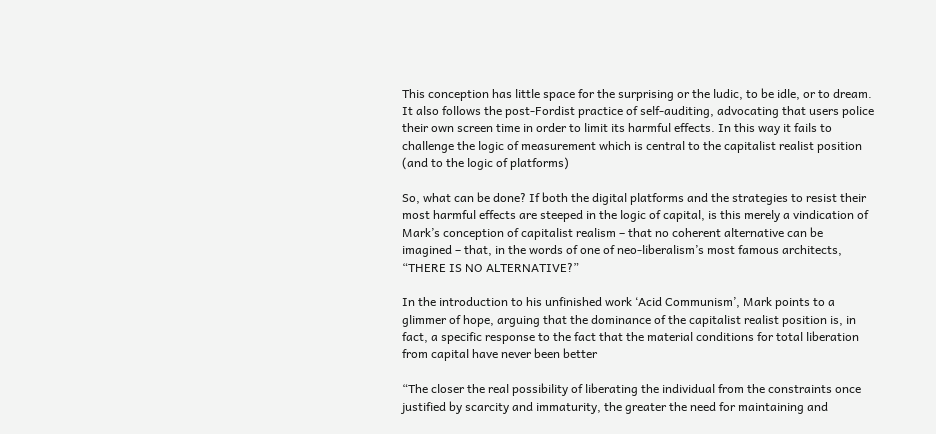This conception has little space for the surprising or the ludic, to be idle, or to dream. It also follows the post-Fordist practice of self-auditing, advocating that users police their own screen time in order to limit its harmful effects. In this way it fails to challenge the logic of measurement which is central to the capitalist realist position (and to the logic of platforms)

So, what can be done? If both the digital platforms and the strategies to resist their most harmful effects are steeped in the logic of capital, is this merely a vindication of Mark’s conception of capitalist realism – that no coherent alternative can be imagined – that, in the words of one of neo-liberalism’s most famous architects, “THERE IS NO ALTERNATIVE?”

In the introduction to his unfinished work ‘Acid Communism’, Mark points to a glimmer of hope, arguing that the dominance of the capitalist realist position is, in fact, a specific response to the fact that the material conditions for total liberation from capital have never been better

“The closer the real possibility of liberating the individual from the constraints once justified by scarcity and immaturity, the greater the need for maintaining and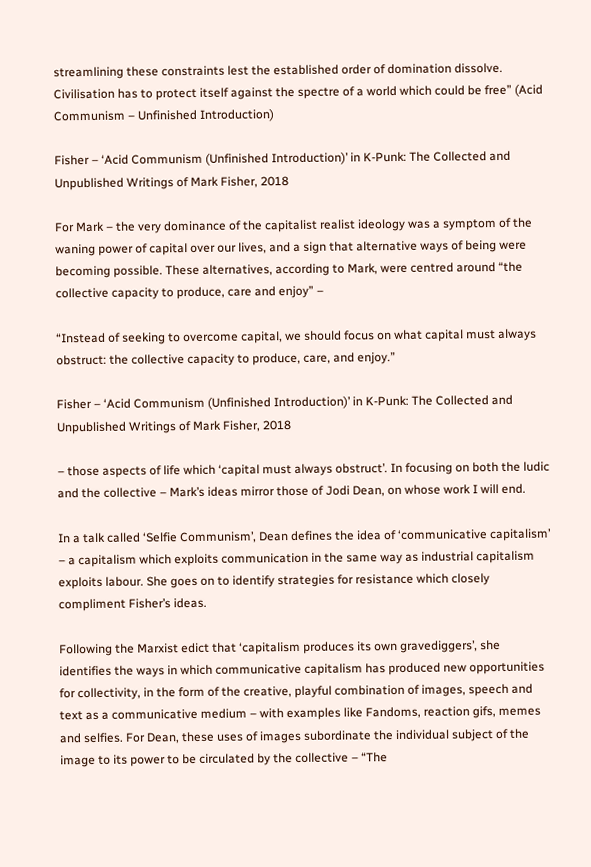streamlining these constraints lest the established order of domination dissolve. Civilisation has to protect itself against the spectre of a world which could be free” (Acid Communism – Unfinished Introduction)

Fisher – ‘Acid Communism (Unfinished Introduction)’ in K-Punk: The Collected and Unpublished Writings of Mark Fisher, 2018

For Mark – the very dominance of the capitalist realist ideology was a symptom of the waning power of capital over our lives, and a sign that alternative ways of being were becoming possible. These alternatives, according to Mark, were centred around “the collective capacity to produce, care and enjoy” –

“Instead of seeking to overcome capital, we should focus on what capital must always obstruct: the collective capacity to produce, care, and enjoy.”

Fisher – ‘Acid Communism (Unfinished Introduction)’ in K-Punk: The Collected and Unpublished Writings of Mark Fisher, 2018

– those aspects of life which ‘capital must always obstruct’. In focusing on both the ludic and the collective – Mark’s ideas mirror those of Jodi Dean, on whose work I will end.

In a talk called ‘Selfie Communism’, Dean defines the idea of ‘communicative capitalism’ – a capitalism which exploits communication in the same way as industrial capitalism exploits labour. She goes on to identify strategies for resistance which closely compliment Fisher’s ideas.

Following the Marxist edict that ‘capitalism produces its own gravediggers’, she identifies the ways in which communicative capitalism has produced new opportunities for collectivity, in the form of the creative, playful combination of images, speech and text as a communicative medium – with examples like Fandoms, reaction gifs, memes and selfies. For Dean, these uses of images subordinate the individual subject of the image to its power to be circulated by the collective – “The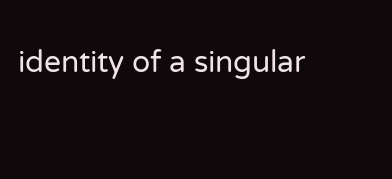identity of a singular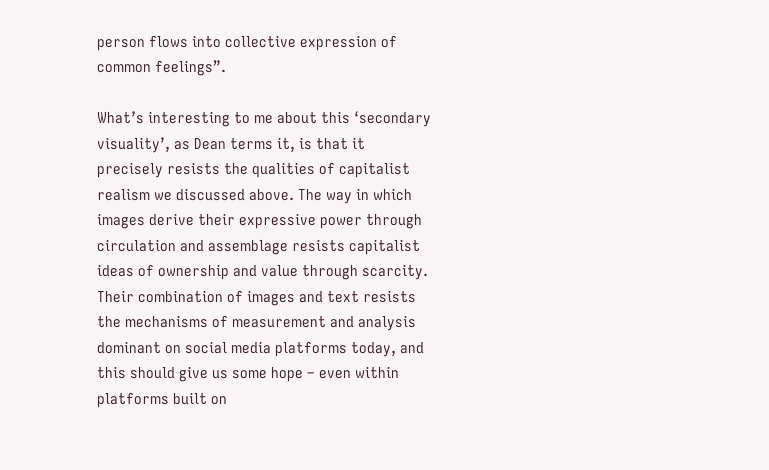person flows into collective expression of common feelings”.

What’s interesting to me about this ‘secondary visuality’, as Dean terms it, is that it precisely resists the qualities of capitalist realism we discussed above. The way in which images derive their expressive power through circulation and assemblage resists capitalist ideas of ownership and value through scarcity. Their combination of images and text resists the mechanisms of measurement and analysis dominant on social media platforms today, and this should give us some hope – even within platforms built on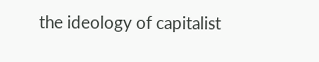the ideology of capitalist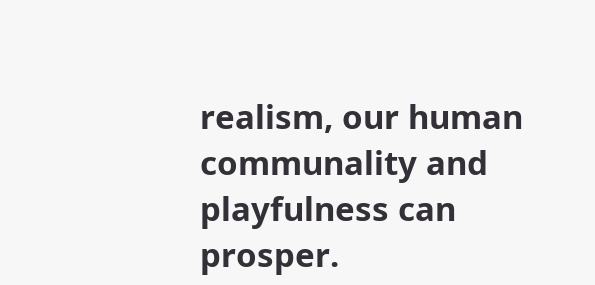realism, our human communality and playfulness can prosper.